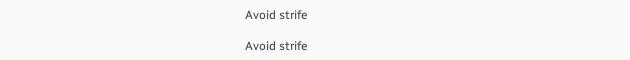Avoid strife

Avoid strife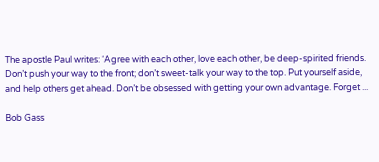The apostle Paul writes: ‘Agree with each other, love each other, be deep-spirited friends. Don’t push your way to the front; don’t sweet-talk your way to the top. Put yourself aside, and help others get ahead. Don’t be obsessed with getting your own advantage. Forget ...

Bob Gass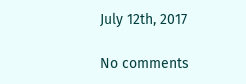July 12th, 2017

No comments